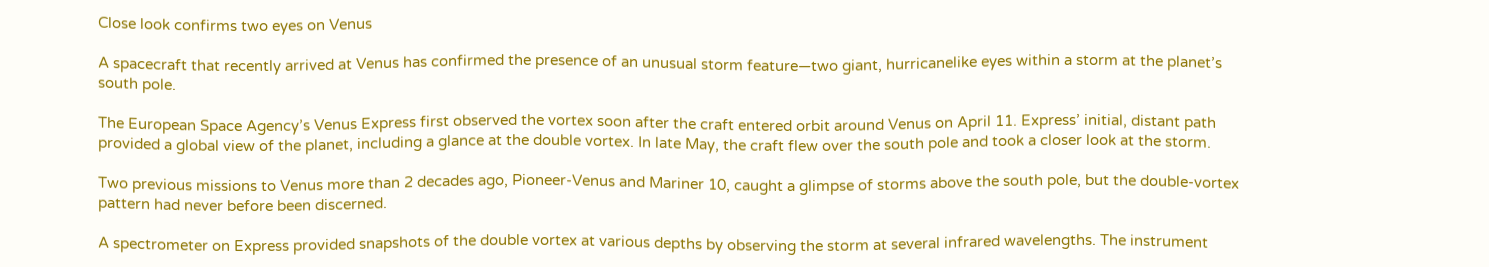Close look confirms two eyes on Venus

A spacecraft that recently arrived at Venus has confirmed the presence of an unusual storm feature—two giant, hurricanelike eyes within a storm at the planet’s south pole.

The European Space Agency’s Venus Express first observed the vortex soon after the craft entered orbit around Venus on April 11. Express’ initial, distant path provided a global view of the planet, including a glance at the double vortex. In late May, the craft flew over the south pole and took a closer look at the storm.

Two previous missions to Venus more than 2 decades ago, Pioneer-Venus and Mariner 10, caught a glimpse of storms above the south pole, but the double-vortex pattern had never before been discerned.

A spectrometer on Express provided snapshots of the double vortex at various depths by observing the storm at several infrared wavelengths. The instrument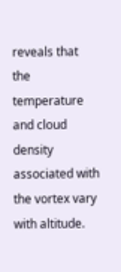reveals that the temperature and cloud density associated with the vortex vary with altitude.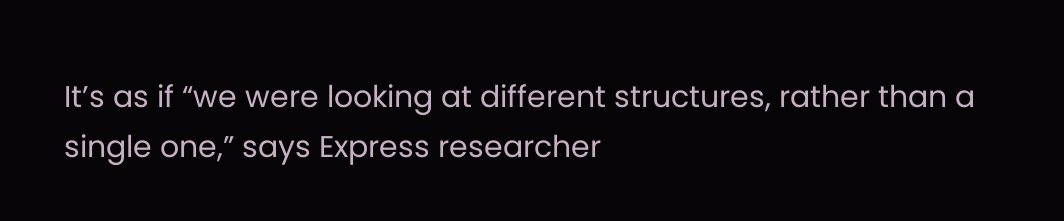It’s as if “we were looking at different structures, rather than a single one,” says Express researcher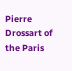Pierre Drossart of the Paris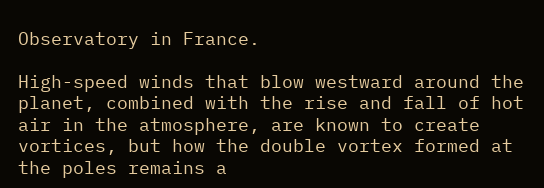Observatory in France.

High-speed winds that blow westward around the planet, combined with the rise and fall of hot air in the atmosphere, are known to create vortices, but how the double vortex formed at the poles remains a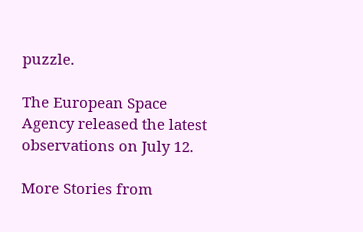puzzle.

The European Space Agency released the latest observations on July 12.

More Stories from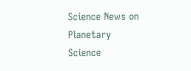Science News on Planetary Science